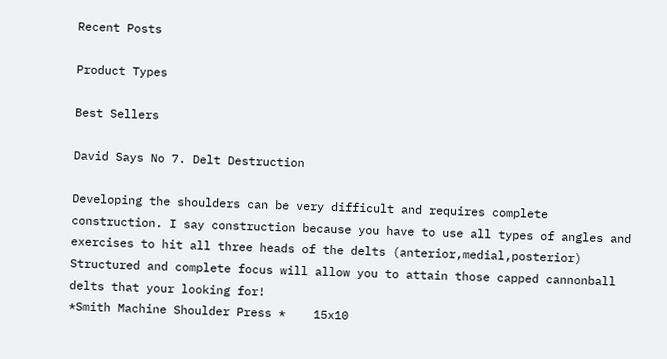Recent Posts

Product Types

Best Sellers

David Says No 7. Delt Destruction

Developing the shoulders can be very difficult and requires complete construction. I say construction because you have to use all types of angles and exercises to hit all three heads of the delts (anterior,medial,posterior) Structured and complete focus will allow you to attain those capped cannonball delts that your looking for!
*Smith Machine Shoulder Press *    15x10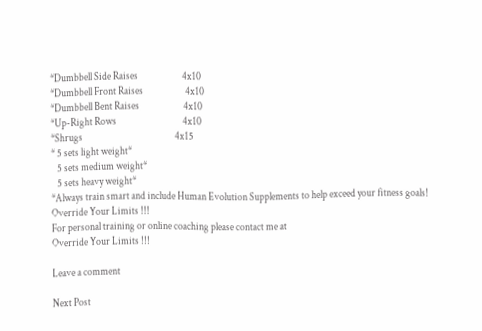*Dumbbell Side Raises                      4x10
*Dumbbell Front Raises                     4x10
*Dumbbell Bent Raises                      4x10
*Up-Right Rows                                 4x10
*Shrugs                                              4x15
* 5 sets light weight*
   5 sets medium weight*
   5 sets heavy weight*
*Always train smart and include Human Evolution Supplements to help exceed your fitness goals!
Override Your Limits !!!
For personal training or online coaching please contact me at
Override Your Limits !!!

Leave a comment

Next Post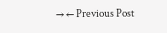→ ← Previous Post